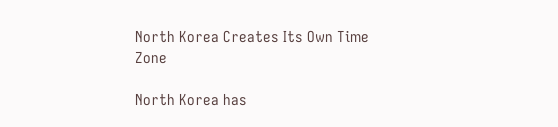North Korea Creates Its Own Time Zone

North Korea has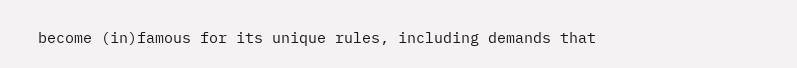become (in)famous for its unique rules, including demands that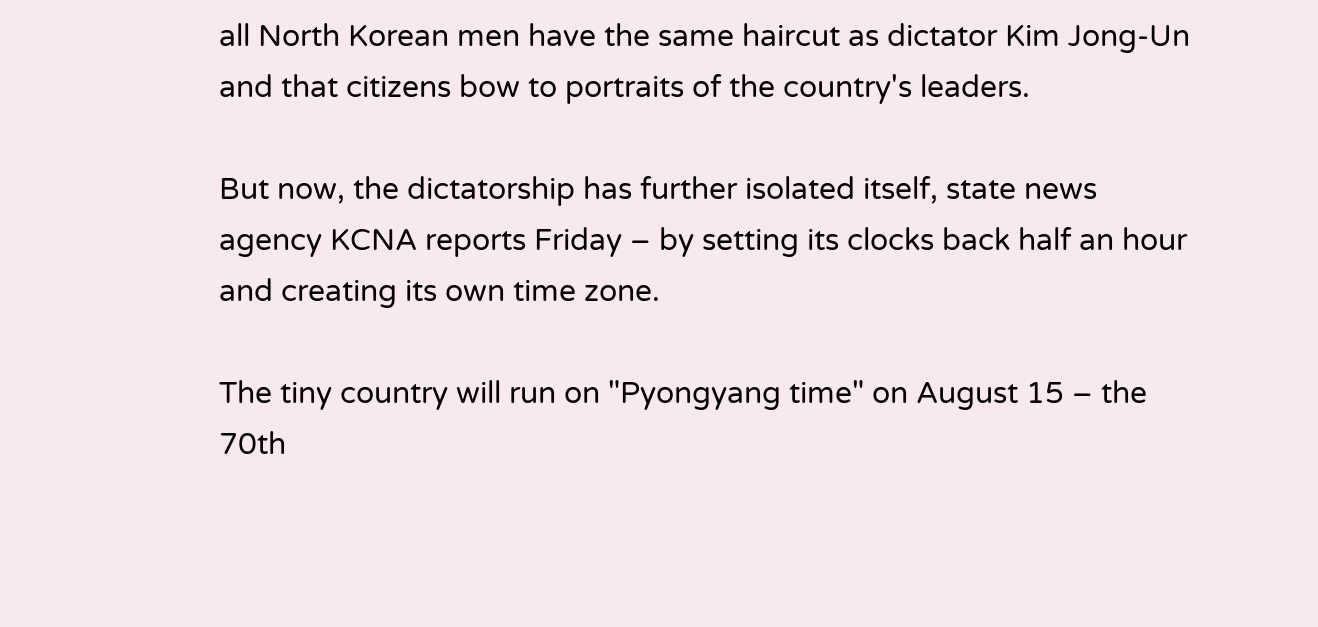all North Korean men have the same haircut as dictator Kim Jong-Un and that citizens bow to portraits of the country's leaders.

But now, the dictatorship has further isolated itself, state news agency KCNA reports Friday – by setting its clocks back half an hour and creating its own time zone.

The tiny country will run on "Pyongyang time" on August 15 – the 70th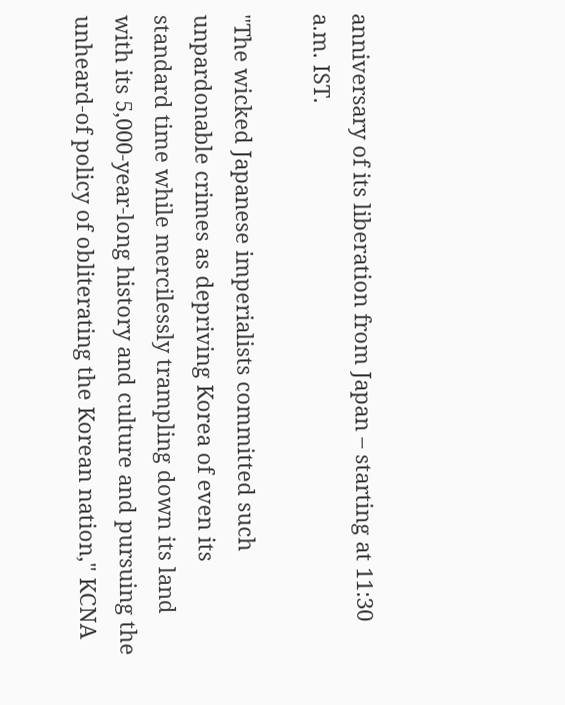anniversary of its liberation from Japan – starting at 11:30 a.m. IST.

"The wicked Japanese imperialists committed such unpardonable crimes as depriving Korea of even its standard time while mercilessly trampling down its land with its 5,000-year-long history and culture and pursuing the unheard-of policy of obliterating the Korean nation," KCNA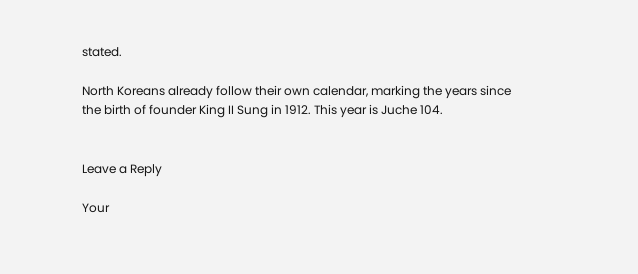stated.

North Koreans already follow their own calendar, marking the years since the birth of founder King II Sung in 1912. This year is Juche 104.


Leave a Reply

Your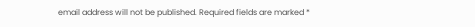email address will not be published. Required fields are marked *